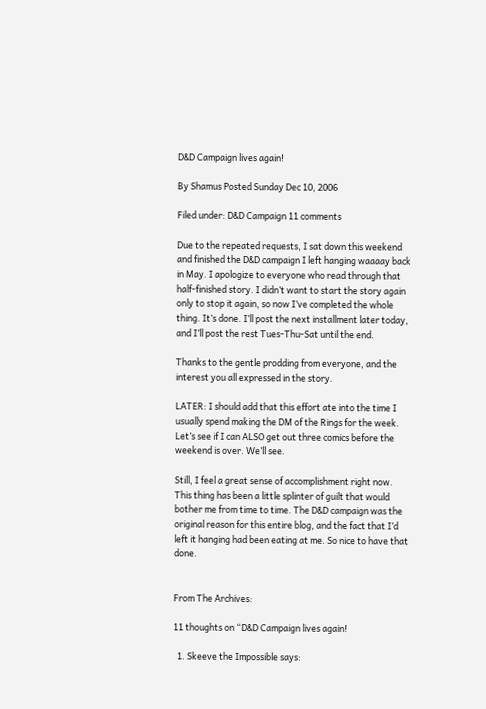D&D Campaign lives again!

By Shamus Posted Sunday Dec 10, 2006

Filed under: D&D Campaign 11 comments

Due to the repeated requests, I sat down this weekend and finished the D&D campaign I left hanging waaaay back in May. I apologize to everyone who read through that half-finished story. I didn’t want to start the story again only to stop it again, so now I’ve completed the whole thing. It’s done. I’ll post the next installment later today, and I’ll post the rest Tues-Thu-Sat until the end.

Thanks to the gentle prodding from everyone, and the interest you all expressed in the story.

LATER: I should add that this effort ate into the time I usually spend making the DM of the Rings for the week. Let’s see if I can ALSO get out three comics before the weekend is over. We’ll see.

Still, I feel a great sense of accomplishment right now. This thing has been a little splinter of guilt that would bother me from time to time. The D&D campaign was the original reason for this entire blog, and the fact that I’d left it hanging had been eating at me. So nice to have that done.


From The Archives:

11 thoughts on “D&D Campaign lives again!

  1. Skeeve the Impossible says: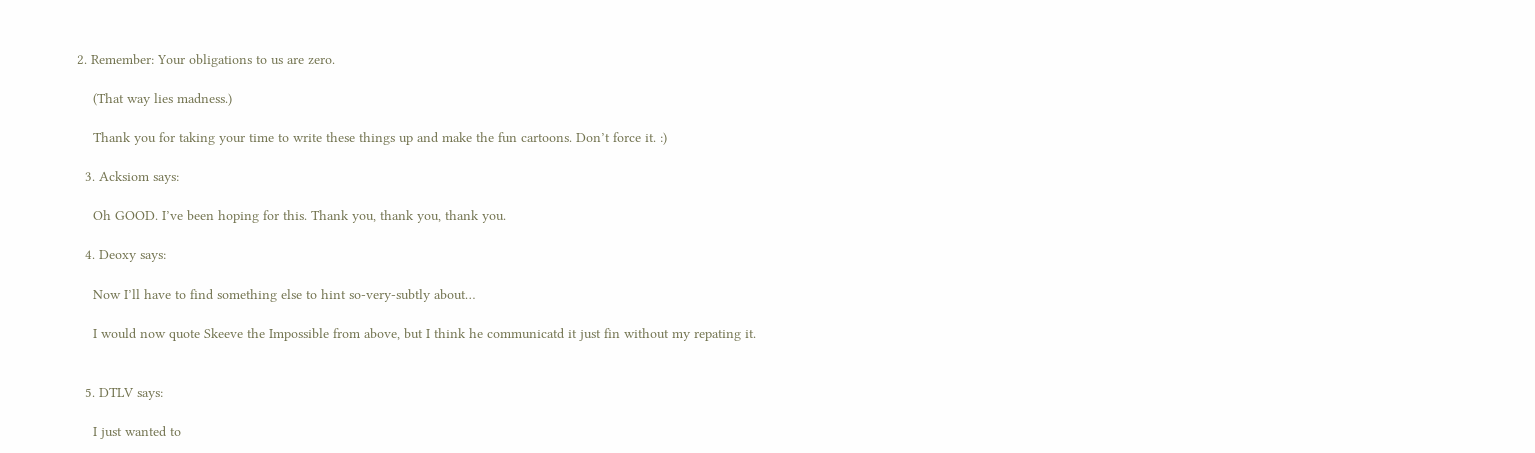2. Remember: Your obligations to us are zero.

    (That way lies madness.)

    Thank you for taking your time to write these things up and make the fun cartoons. Don’t force it. :)

  3. Acksiom says:

    Oh GOOD. I’ve been hoping for this. Thank you, thank you, thank you.

  4. Deoxy says:

    Now I’ll have to find something else to hint so-very-subtly about…

    I would now quote Skeeve the Impossible from above, but I think he communicatd it just fin without my repating it.


  5. DTLV says:

    I just wanted to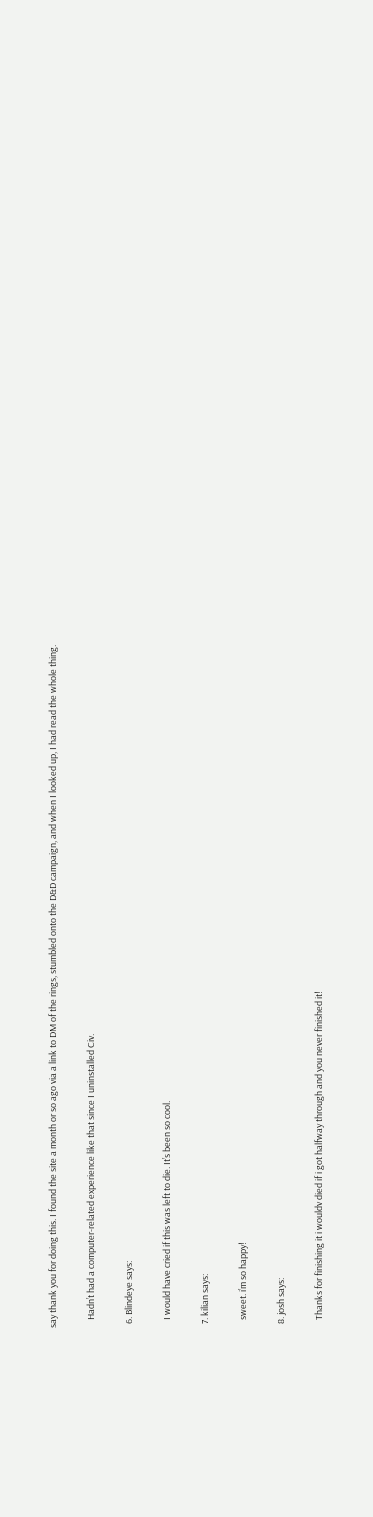say thank you for doing this. I found the site a month or so ago via a link to DM of the rings, stumbled onto the D&D campaign, and when I looked up, I had read the whole thing.

    Hadn’t had a computer-related experience like that since I uninstalled Civ.

  6. Blindeye says:

    I would have cried if this was left to die. It’s been so cool.

  7. kilian says:

    sweet. i’m so happy!

  8. josh says:

    Thanks for finishing it i wouldv died if i got halfway through and you never finished it!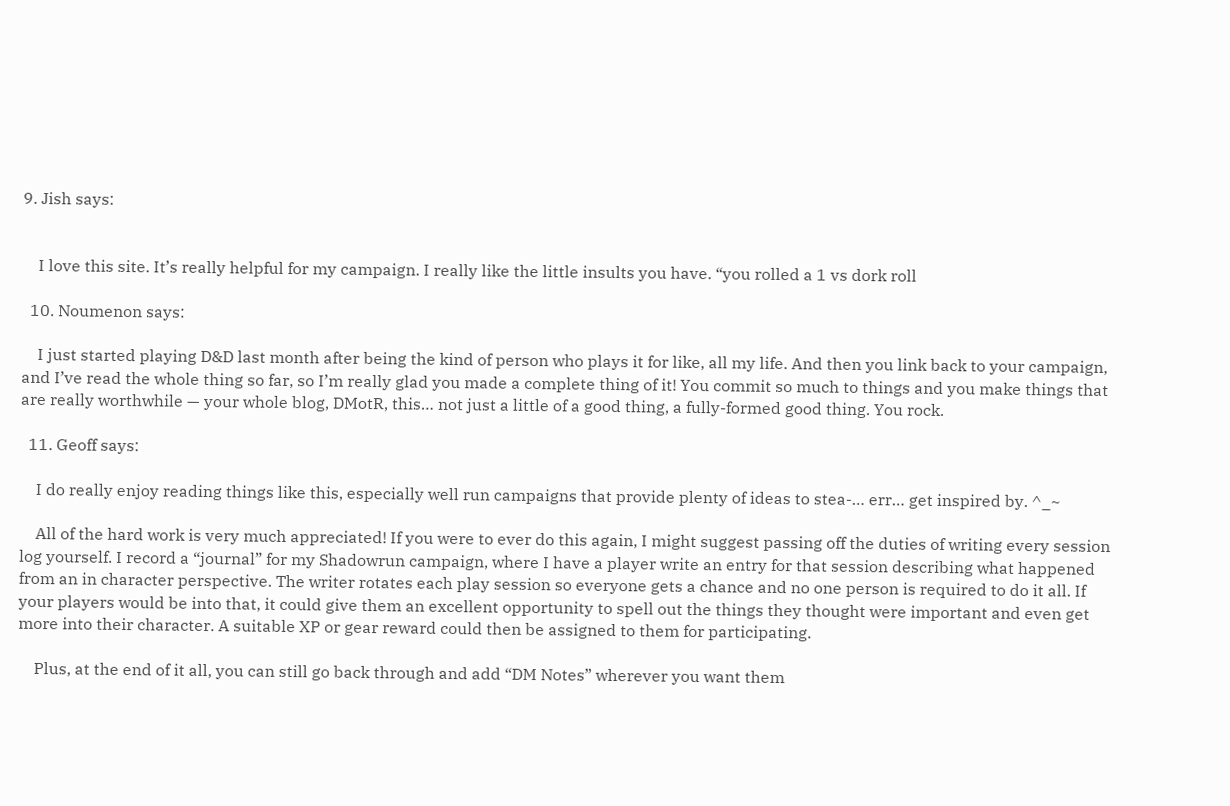9. Jish says:


    I love this site. It’s really helpful for my campaign. I really like the little insults you have. “you rolled a 1 vs dork roll

  10. Noumenon says:

    I just started playing D&D last month after being the kind of person who plays it for like, all my life. And then you link back to your campaign, and I’ve read the whole thing so far, so I’m really glad you made a complete thing of it! You commit so much to things and you make things that are really worthwhile — your whole blog, DMotR, this… not just a little of a good thing, a fully-formed good thing. You rock.

  11. Geoff says:

    I do really enjoy reading things like this, especially well run campaigns that provide plenty of ideas to stea-… err… get inspired by. ^_~

    All of the hard work is very much appreciated! If you were to ever do this again, I might suggest passing off the duties of writing every session log yourself. I record a “journal” for my Shadowrun campaign, where I have a player write an entry for that session describing what happened from an in character perspective. The writer rotates each play session so everyone gets a chance and no one person is required to do it all. If your players would be into that, it could give them an excellent opportunity to spell out the things they thought were important and even get more into their character. A suitable XP or gear reward could then be assigned to them for participating.

    Plus, at the end of it all, you can still go back through and add “DM Notes” wherever you want them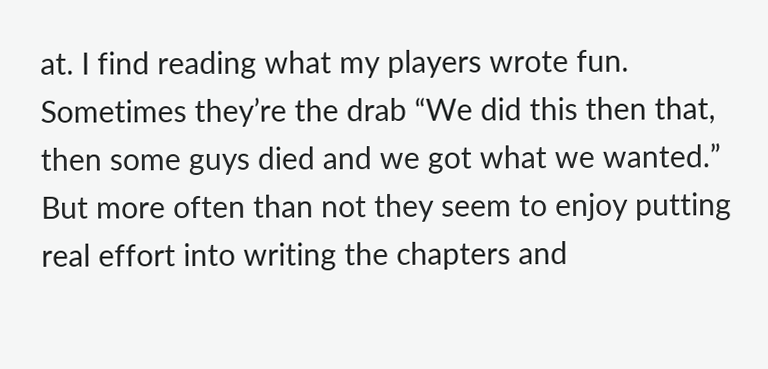at. I find reading what my players wrote fun. Sometimes they’re the drab “We did this then that, then some guys died and we got what we wanted.” But more often than not they seem to enjoy putting real effort into writing the chapters and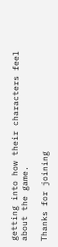getting into how their characters feel about the game.

Thanks for joining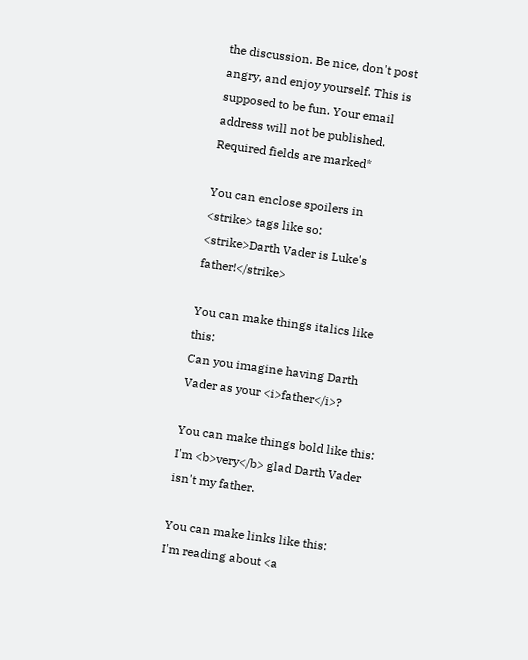the discussion. Be nice, don't post angry, and enjoy yourself. This is supposed to be fun. Your email address will not be published. Required fields are marked*

You can enclose spoilers in <strike> tags like so:
<strike>Darth Vader is Luke's father!</strike>

You can make things italics like this:
Can you imagine having Darth Vader as your <i>father</i>?

You can make things bold like this:
I'm <b>very</b> glad Darth Vader isn't my father.

You can make links like this:
I'm reading about <a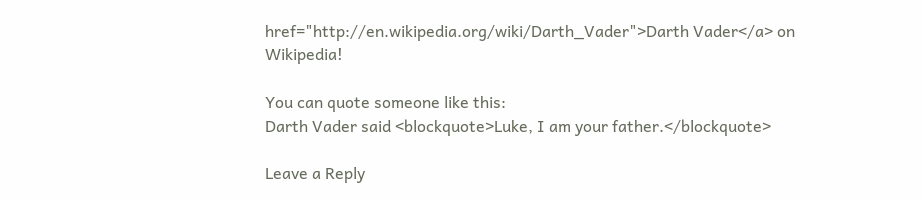href="http://en.wikipedia.org/wiki/Darth_Vader">Darth Vader</a> on Wikipedia!

You can quote someone like this:
Darth Vader said <blockquote>Luke, I am your father.</blockquote>

Leave a Reply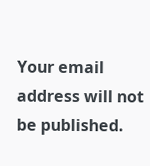Your email address will not be published.